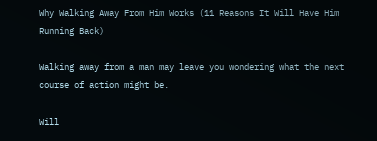Why Walking Away From Him Works (11 Reasons It Will Have Him Running Back)

Walking away from a man may leave you wondering what the next course of action might be.

Will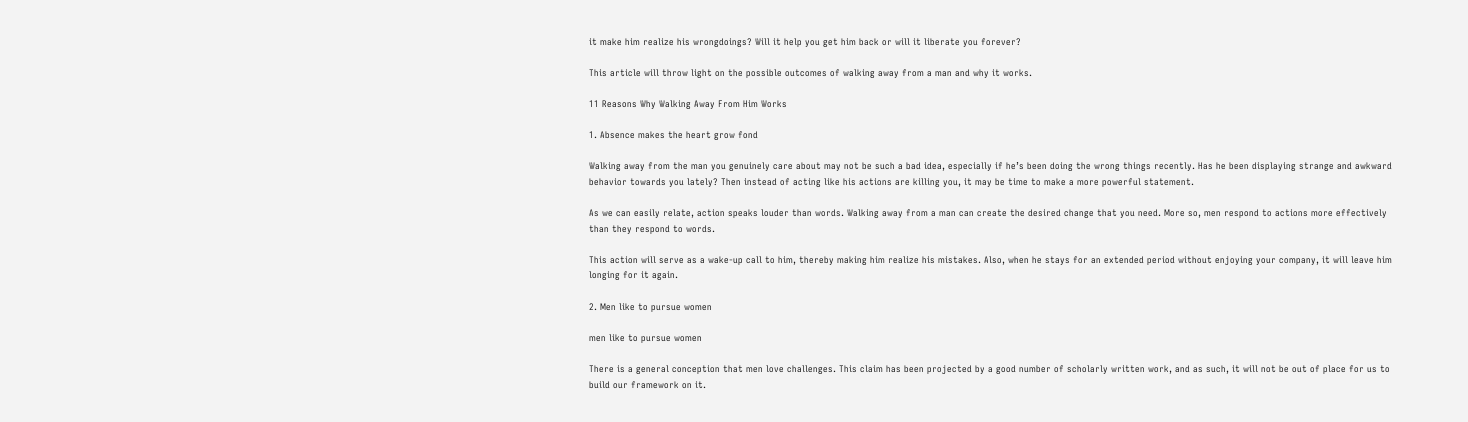it make him realize his wrongdoings? Will it help you get him back or will it liberate you forever?

This article will throw light on the possible outcomes of walking away from a man and why it works.

11 Reasons Why Walking Away From Him Works

1. Absence makes the heart grow fond

Walking away from the man you genuinely care about may not be such a bad idea, especially if he’s been doing the wrong things recently. Has he been displaying strange and awkward behavior towards you lately? Then instead of acting like his actions are killing you, it may be time to make a more powerful statement.

As we can easily relate, action speaks louder than words. Walking away from a man can create the desired change that you need. More so, men respond to actions more effectively than they respond to words.

This action will serve as a wake-up call to him, thereby making him realize his mistakes. Also, when he stays for an extended period without enjoying your company, it will leave him longing for it again.

2. Men like to pursue women

men like to pursue women

There is a general conception that men love challenges. This claim has been projected by a good number of scholarly written work, and as such, it will not be out of place for us to build our framework on it.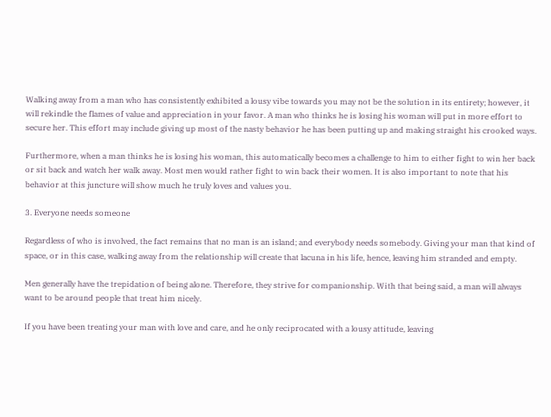Walking away from a man who has consistently exhibited a lousy vibe towards you may not be the solution in its entirety; however, it will rekindle the flames of value and appreciation in your favor. A man who thinks he is losing his woman will put in more effort to secure her. This effort may include giving up most of the nasty behavior he has been putting up and making straight his crooked ways.

Furthermore, when a man thinks he is losing his woman, this automatically becomes a challenge to him to either fight to win her back or sit back and watch her walk away. Most men would rather fight to win back their women. It is also important to note that his behavior at this juncture will show much he truly loves and values you.

3. Everyone needs someone

Regardless of who is involved, the fact remains that no man is an island; and everybody needs somebody. Giving your man that kind of space, or in this case, walking away from the relationship will create that lacuna in his life, hence, leaving him stranded and empty.

Men generally have the trepidation of being alone. Therefore, they strive for companionship. With that being said, a man will always want to be around people that treat him nicely.

If you have been treating your man with love and care, and he only reciprocated with a lousy attitude, leaving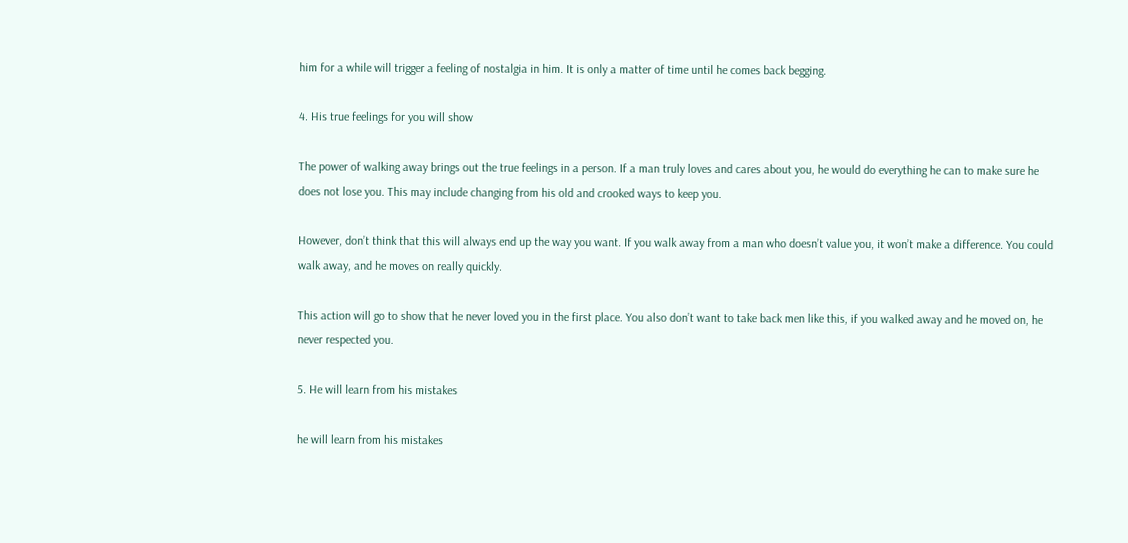him for a while will trigger a feeling of nostalgia in him. It is only a matter of time until he comes back begging.

4. His true feelings for you will show

The power of walking away brings out the true feelings in a person. If a man truly loves and cares about you, he would do everything he can to make sure he does not lose you. This may include changing from his old and crooked ways to keep you.

However, don’t think that this will always end up the way you want. If you walk away from a man who doesn’t value you, it won’t make a difference. You could walk away, and he moves on really quickly.

This action will go to show that he never loved you in the first place. You also don’t want to take back men like this, if you walked away and he moved on, he never respected you.

5. He will learn from his mistakes

he will learn from his mistakes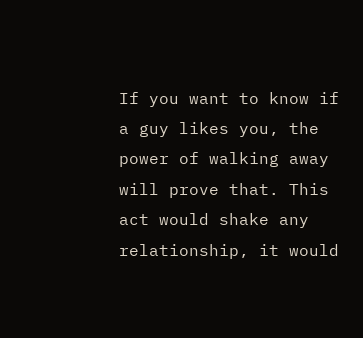If you want to know if a guy likes you, the power of walking away will prove that. This act would shake any relationship, it would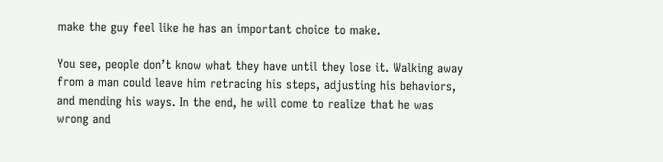make the guy feel like he has an important choice to make.

You see, people don’t know what they have until they lose it. Walking away from a man could leave him retracing his steps, adjusting his behaviors, and mending his ways. In the end, he will come to realize that he was wrong and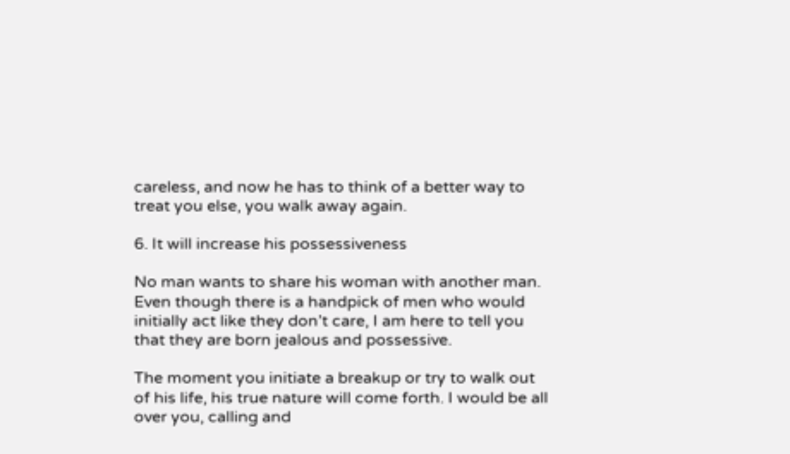careless, and now he has to think of a better way to treat you else, you walk away again.

6. It will increase his possessiveness

No man wants to share his woman with another man. Even though there is a handpick of men who would initially act like they don’t care, I am here to tell you that they are born jealous and possessive.

The moment you initiate a breakup or try to walk out of his life, his true nature will come forth. I would be all over you, calling and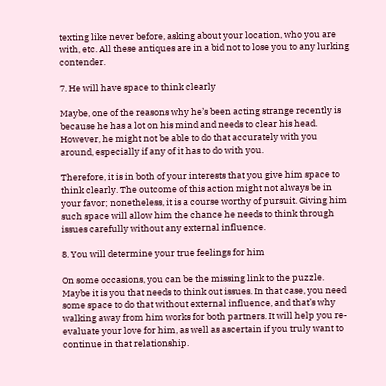texting like never before, asking about your location, who you are with, etc. All these antiques are in a bid not to lose you to any lurking contender.

7. He will have space to think clearly

Maybe, one of the reasons why he’s been acting strange recently is because he has a lot on his mind and needs to clear his head. However, he might not be able to do that accurately with you around, especially if any of it has to do with you.

Therefore, it is in both of your interests that you give him space to think clearly. The outcome of this action might not always be in your favor; nonetheless, it is a course worthy of pursuit. Giving him such space will allow him the chance he needs to think through issues carefully without any external influence.

8. You will determine your true feelings for him

On some occasions, you can be the missing link to the puzzle. Maybe it is you that needs to think out issues. In that case, you need some space to do that without external influence, and that’s why walking away from him works for both partners. It will help you re-evaluate your love for him, as well as ascertain if you truly want to continue in that relationship.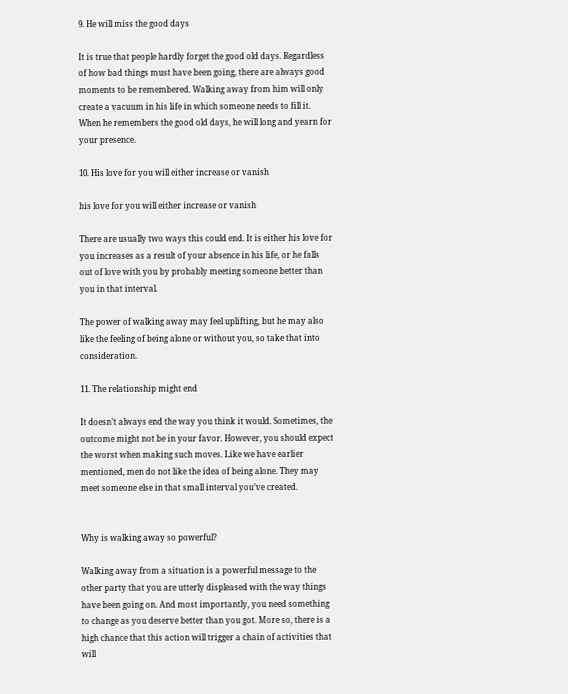9. He will miss the good days

It is true that people hardly forget the good old days. Regardless of how bad things must have been going, there are always good moments to be remembered. Walking away from him will only create a vacuum in his life in which someone needs to fill it. When he remembers the good old days, he will long and yearn for your presence.

10. His love for you will either increase or vanish

his love for you will either increase or vanish

There are usually two ways this could end. It is either his love for you increases as a result of your absence in his life, or he falls out of love with you by probably meeting someone better than you in that interval.

The power of walking away may feel uplifting, but he may also like the feeling of being alone or without you, so take that into consideration.

11. The relationship might end

It doesn’t always end the way you think it would. Sometimes, the outcome might not be in your favor. However, you should expect the worst when making such moves. Like we have earlier mentioned, men do not like the idea of being alone. They may meet someone else in that small interval you’ve created.


Why is walking away so powerful?

Walking away from a situation is a powerful message to the other party that you are utterly displeased with the way things have been going on. And most importantly, you need something to change as you deserve better than you got. More so, there is a high chance that this action will trigger a chain of activities that will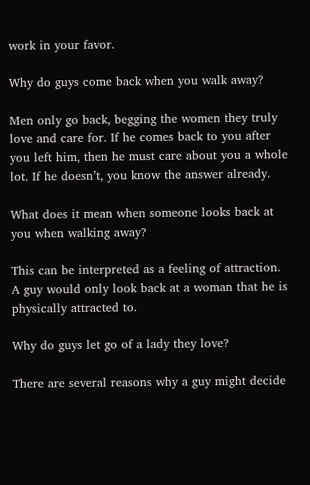work in your favor.

Why do guys come back when you walk away?

Men only go back, begging the women they truly love and care for. If he comes back to you after you left him, then he must care about you a whole lot. If he doesn’t, you know the answer already.

What does it mean when someone looks back at you when walking away?

This can be interpreted as a feeling of attraction. A guy would only look back at a woman that he is physically attracted to.

Why do guys let go of a lady they love?

There are several reasons why a guy might decide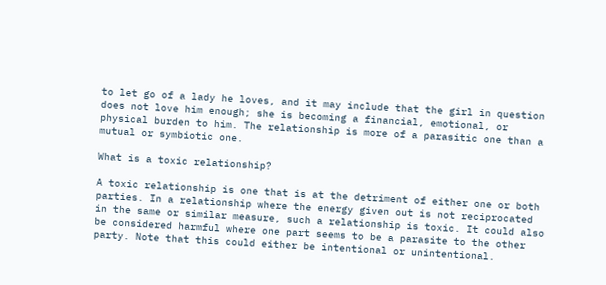to let go of a lady he loves, and it may include that the girl in question does not love him enough; she is becoming a financial, emotional, or physical burden to him. The relationship is more of a parasitic one than a mutual or symbiotic one.

What is a toxic relationship?

A toxic relationship is one that is at the detriment of either one or both parties. In a relationship where the energy given out is not reciprocated in the same or similar measure, such a relationship is toxic. It could also be considered harmful where one part seems to be a parasite to the other party. Note that this could either be intentional or unintentional.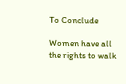To Conclude

Women have all the rights to walk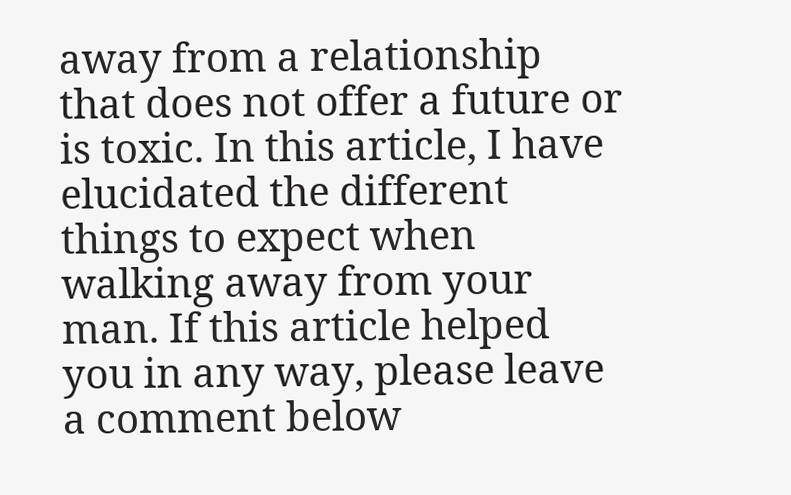away from a relationship that does not offer a future or is toxic. In this article, I have elucidated the different things to expect when walking away from your man. If this article helped you in any way, please leave a comment below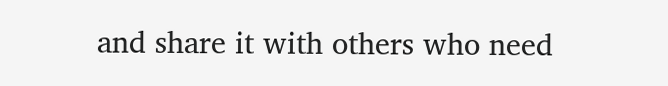and share it with others who need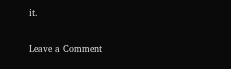it.

Leave a Comment